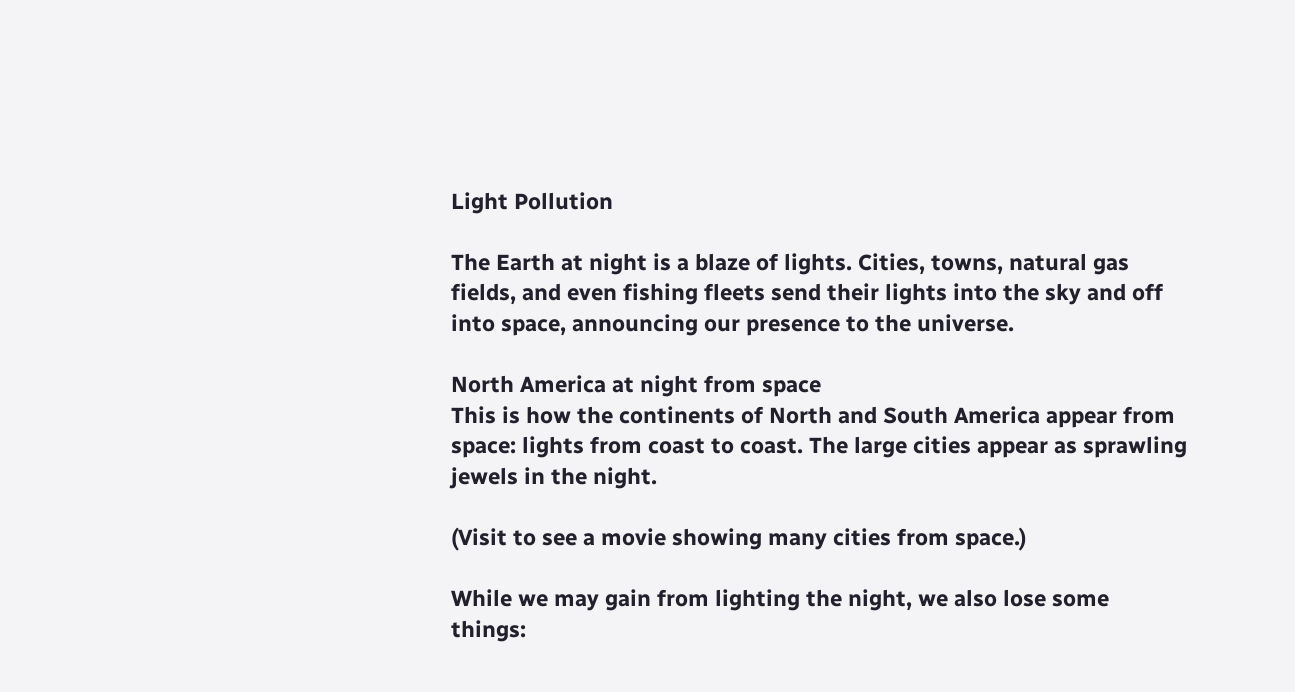Light Pollution

The Earth at night is a blaze of lights. Cities, towns, natural gas fields, and even fishing fleets send their lights into the sky and off into space, announcing our presence to the universe.

North America at night from space
This is how the continents of North and South America appear from space: lights from coast to coast. The large cities appear as sprawling jewels in the night.

(Visit to see a movie showing many cities from space.)

While we may gain from lighting the night, we also lose some things: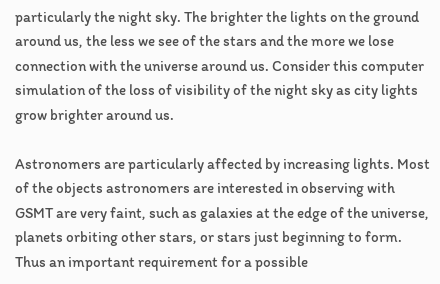particularly the night sky. The brighter the lights on the ground around us, the less we see of the stars and the more we lose connection with the universe around us. Consider this computer simulation of the loss of visibility of the night sky as city lights grow brighter around us.

Astronomers are particularly affected by increasing lights. Most of the objects astronomers are interested in observing with GSMT are very faint, such as galaxies at the edge of the universe, planets orbiting other stars, or stars just beginning to form. Thus an important requirement for a possible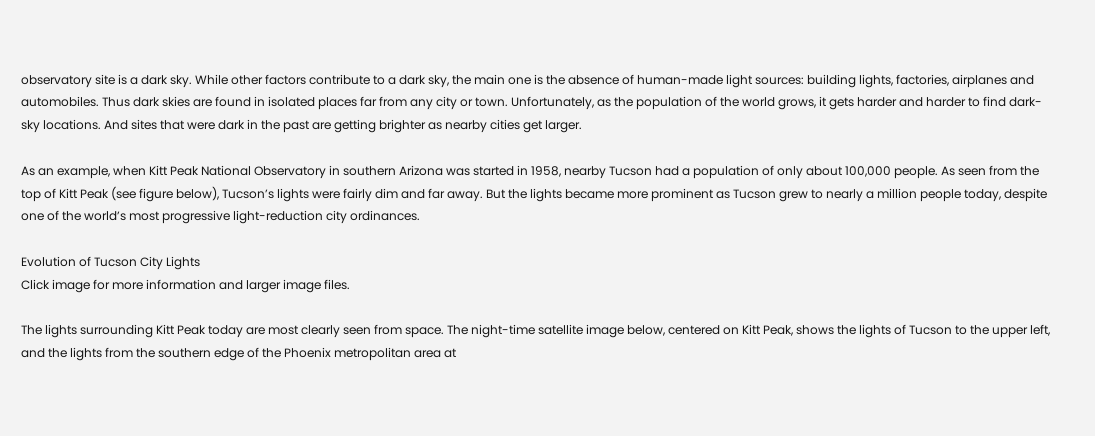observatory site is a dark sky. While other factors contribute to a dark sky, the main one is the absence of human-made light sources: building lights, factories, airplanes and automobiles. Thus dark skies are found in isolated places far from any city or town. Unfortunately, as the population of the world grows, it gets harder and harder to find dark-sky locations. And sites that were dark in the past are getting brighter as nearby cities get larger.

As an example, when Kitt Peak National Observatory in southern Arizona was started in 1958, nearby Tucson had a population of only about 100,000 people. As seen from the top of Kitt Peak (see figure below), Tucson’s lights were fairly dim and far away. But the lights became more prominent as Tucson grew to nearly a million people today, despite one of the world’s most progressive light-reduction city ordinances.

Evolution of Tucson City Lights
Click image for more information and larger image files.

The lights surrounding Kitt Peak today are most clearly seen from space. The night-time satellite image below, centered on Kitt Peak, shows the lights of Tucson to the upper left, and the lights from the southern edge of the Phoenix metropolitan area at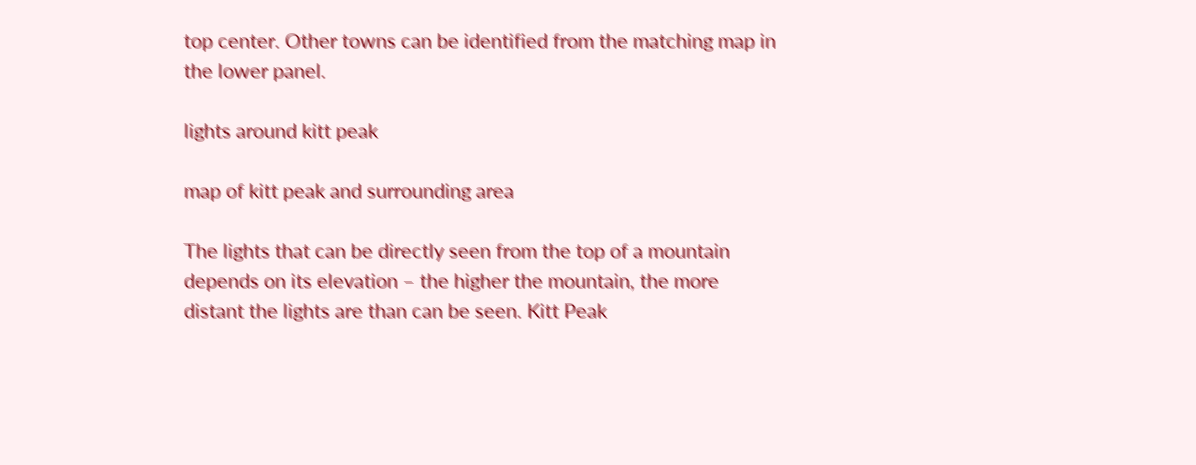top center. Other towns can be identified from the matching map in the lower panel.

lights around kitt peak

map of kitt peak and surrounding area

The lights that can be directly seen from the top of a mountain depends on its elevation – the higher the mountain, the more distant the lights are than can be seen. Kitt Peak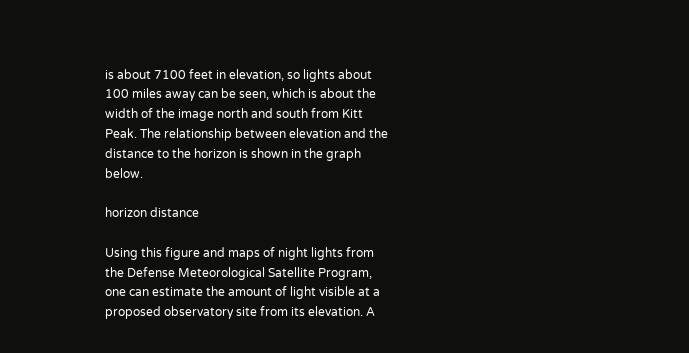is about 7100 feet in elevation, so lights about 100 miles away can be seen, which is about the width of the image north and south from Kitt Peak. The relationship between elevation and the distance to the horizon is shown in the graph below.

horizon distance

Using this figure and maps of night lights from the Defense Meteorological Satellite Program, one can estimate the amount of light visible at a proposed observatory site from its elevation. A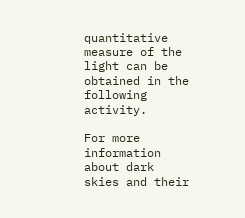quantitative measure of the light can be obtained in the following activity.

For more information about dark skies and their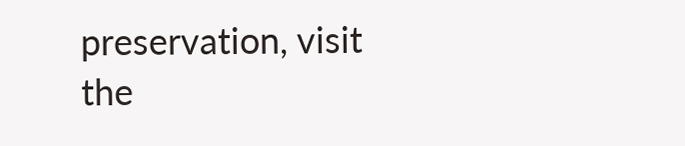preservation, visit the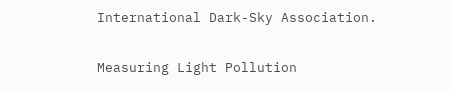International Dark-Sky Association.

Measuring Light Pollution